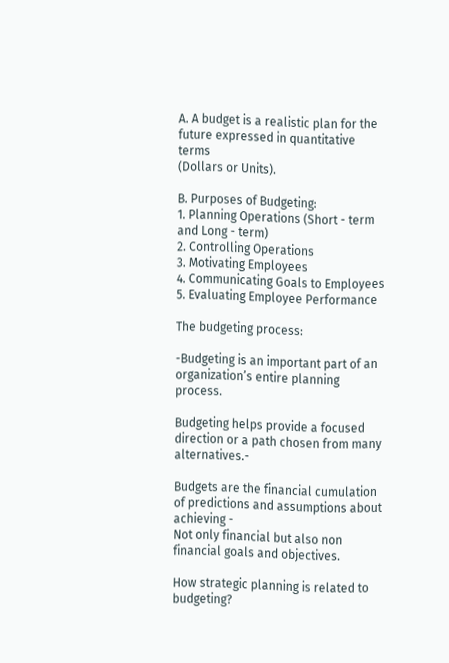A. A budget is a realistic plan for the future expressed in quantitative terms
(Dollars or Units).

B. Purposes of Budgeting:
1. Planning Operations (Short - term and Long - term)
2. Controlling Operations
3. Motivating Employees
4. Communicating Goals to Employees
5. Evaluating Employee Performance

The budgeting process:

-Budgeting is an important part of an organization’s entire planning process.

Budgeting helps provide a focused direction or a path chosen from many alternatives.-

Budgets are the financial cumulation of predictions and assumptions about achieving -
Not only financial but also non financial goals and objectives.

How strategic planning is related to budgeting?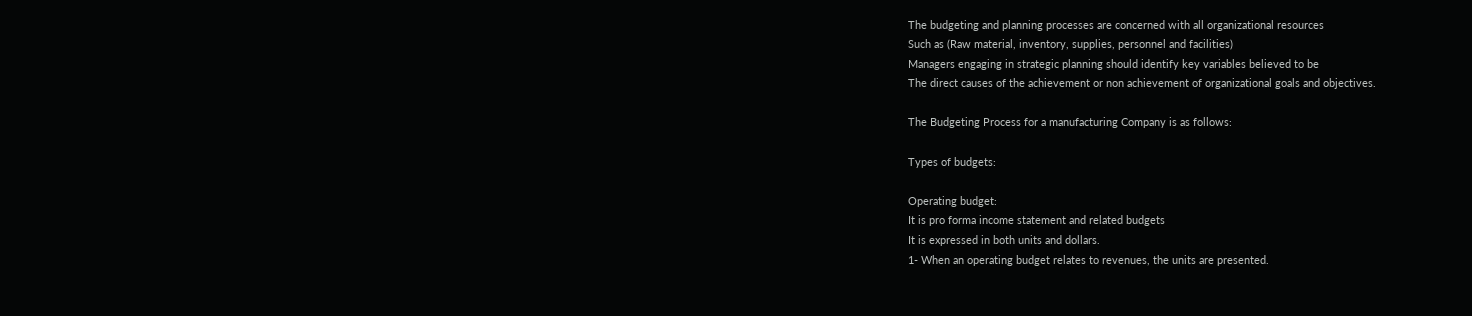The budgeting and planning processes are concerned with all organizational resources
Such as (Raw material, inventory, supplies, personnel and facilities)
Managers engaging in strategic planning should identify key variables believed to be
The direct causes of the achievement or non achievement of organizational goals and objectives.

The Budgeting Process for a manufacturing Company is as follows:

Types of budgets:

Operating budget:
It is pro forma income statement and related budgets
It is expressed in both units and dollars.
1- When an operating budget relates to revenues, the units are presented.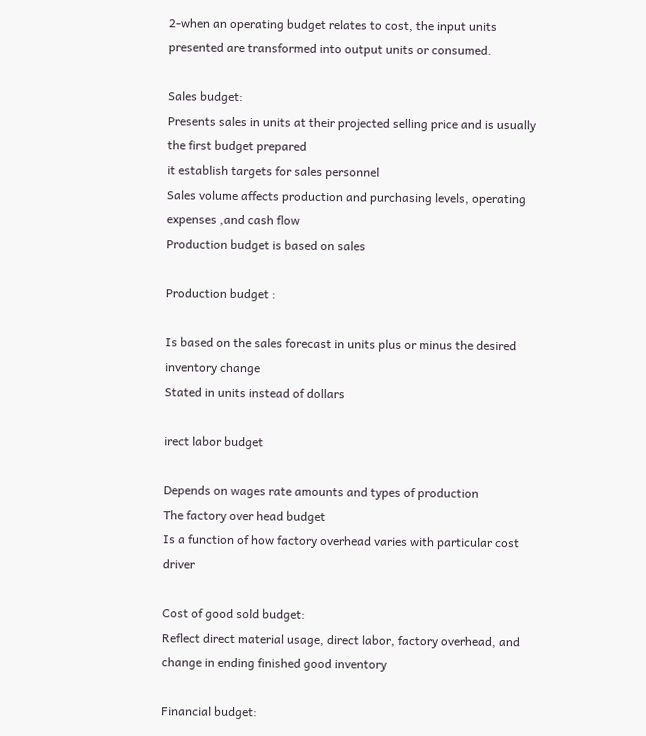2-when an operating budget relates to cost, the input units presented are transformed into output units or consumed.

Sales budget:
Presents sales in units at their projected selling price and is usually the first budget prepared
it establish targets for sales personnel
Sales volume affects production and purchasing levels, operating expenses ,and cash flow
Production budget is based on sales

Production budget :

Is based on the sales forecast in units plus or minus the desired inventory change
Stated in units instead of dollars

irect labor budget

Depends on wages rate amounts and types of production
The factory over head budget
Is a function of how factory overhead varies with particular cost driver

Cost of good sold budget:
Reflect direct material usage, direct labor, factory overhead, and change in ending finished good inventory

Financial budget: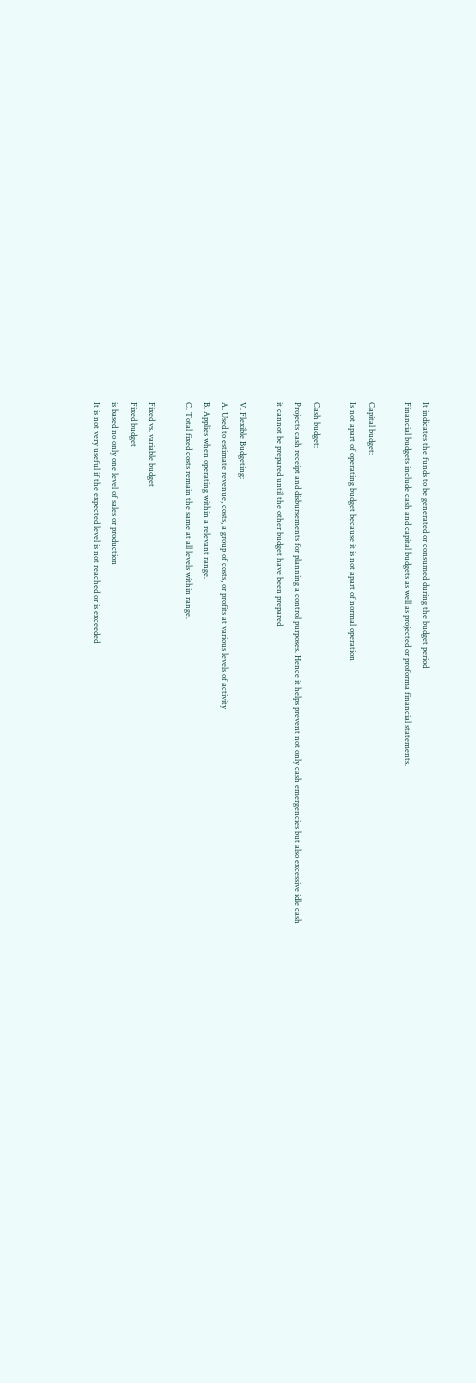It indicates the funds to be generated or consumed during the budget period
Financial budgets include cash and capital budgets as well as projected or proforma financial statements.

Capital budget:
Is not apart of operating budget because it is not apart of normal operation

Cash budget:
Projects cash receipt and disbursements for planning a control purposes. Hence it helps prevent not only cash emergencies but also excessive idle cash
it cannot be prepared until the other budget have been prepared

V. Flexible Budgeting:
A. Used to estimate revenue, costs, a group of costs, or profits at various levels of activity
B. Applies when operating within a relevant range.
C. Total fixed costs remain the same at all levels within range.

Fixed vs. variable budget
Fixed budget
is based no only one level of sales or production
It is not very useful if the expected level is not reached or is exceeded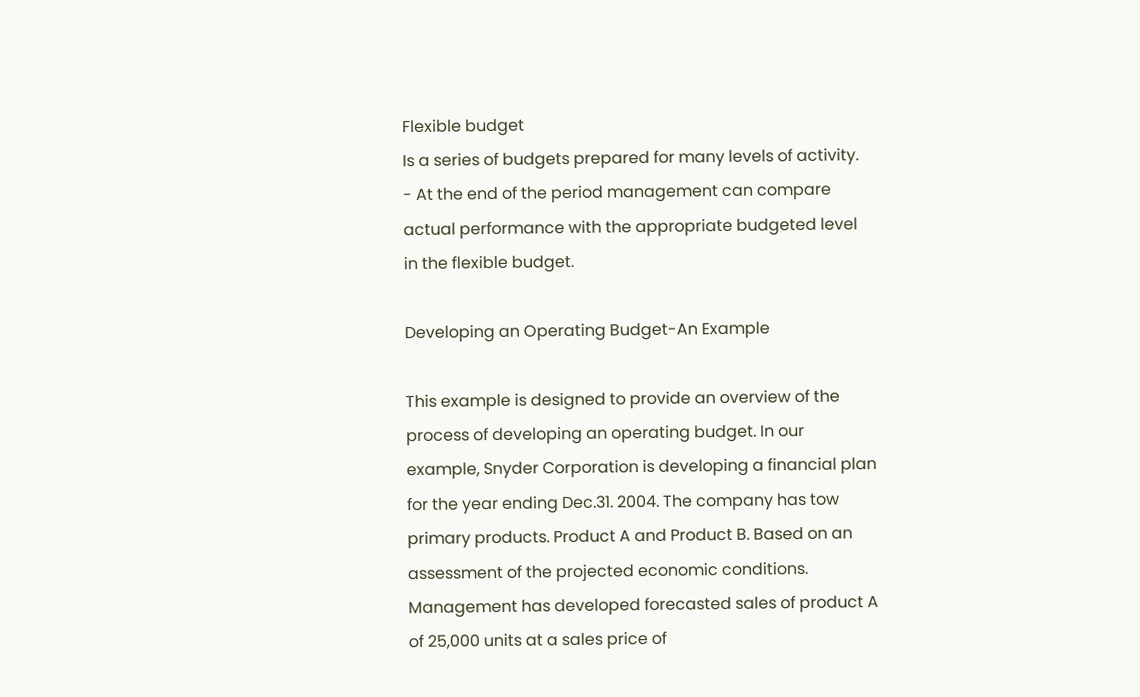Flexible budget
Is a series of budgets prepared for many levels of activity.
- At the end of the period management can compare actual performance with the appropriate budgeted level in the flexible budget.

Developing an Operating Budget-An Example

This example is designed to provide an overview of the process of developing an operating budget. In our example, Snyder Corporation is developing a financial plan for the year ending Dec.31. 2004. The company has tow primary products. Product A and Product B. Based on an assessment of the projected economic conditions. Management has developed forecasted sales of product A of 25,000 units at a sales price of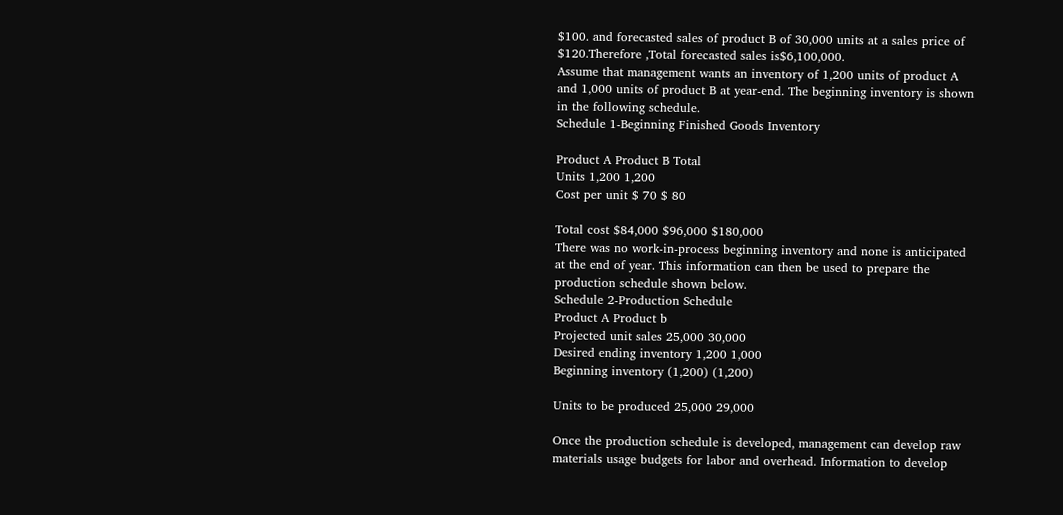$100. and forecasted sales of product B of 30,000 units at a sales price of $120.Therefore ,Total forecasted sales is$6,100,000.
Assume that management wants an inventory of 1,200 units of product A and 1,000 units of product B at year-end. The beginning inventory is shown in the following schedule.
Schedule 1-Beginning Finished Goods Inventory

Product A Product B Total
Units 1,200 1,200
Cost per unit $ 70 $ 80

Total cost $84,000 $96,000 $180,000
There was no work-in-process beginning inventory and none is anticipated at the end of year. This information can then be used to prepare the production schedule shown below.
Schedule 2-Production Schedule
Product A Product b
Projected unit sales 25,000 30,000
Desired ending inventory 1,200 1,000
Beginning inventory (1,200) (1,200)

Units to be produced 25,000 29,000

Once the production schedule is developed, management can develop raw materials usage budgets for labor and overhead. Information to develop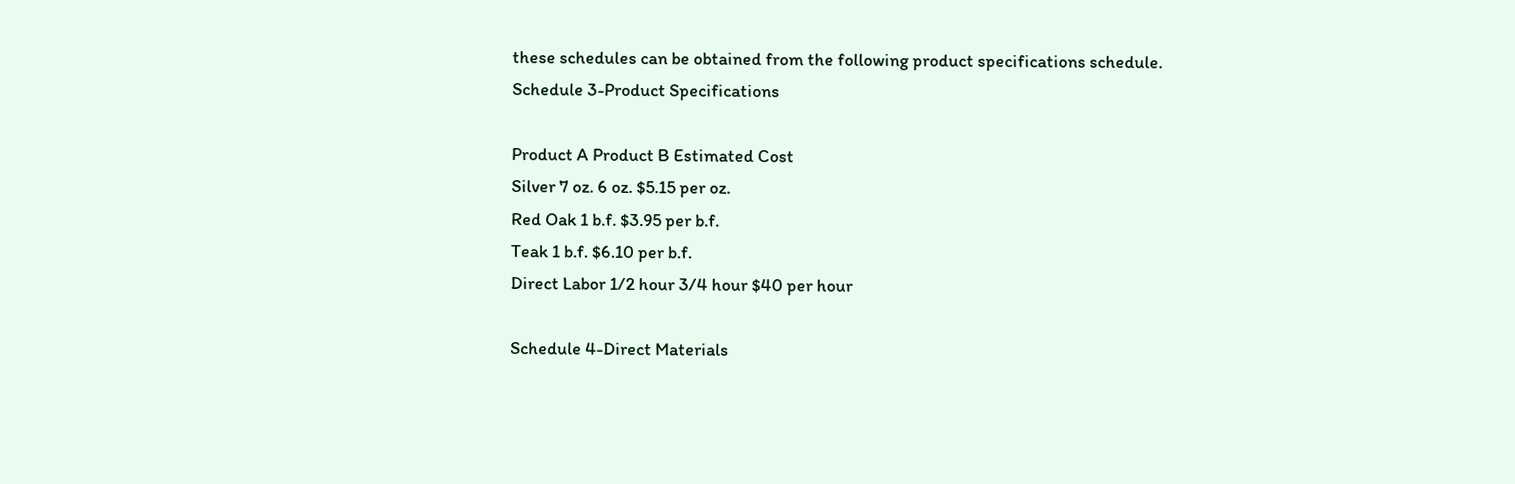these schedules can be obtained from the following product specifications schedule.
Schedule 3-Product Specifications

Product A Product B Estimated Cost
Silver 7 oz. 6 oz. $5.15 per oz.
Red Oak 1 b.f. $3.95 per b.f.
Teak 1 b.f. $6.10 per b.f.
Direct Labor 1/2 hour 3/4 hour $40 per hour

Schedule 4-Direct Materials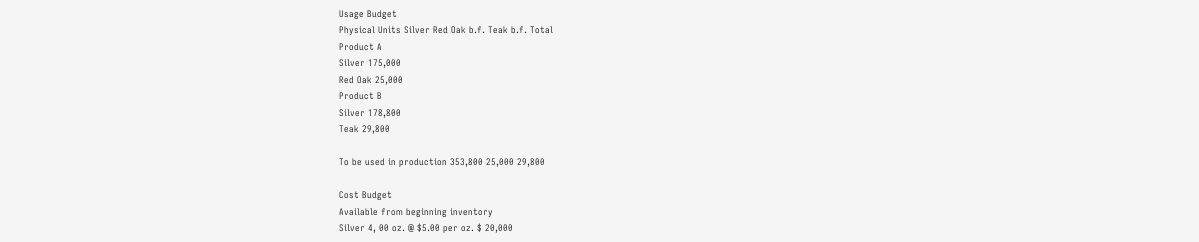Usage Budget
Physical Units Silver Red Oak b.f. Teak b.f. Total
Product A
Silver 175,000
Red Oak 25,000
Product B
Silver 178,800
Teak 29,800

To be used in production 353,800 25,000 29,800

Cost Budget
Available from beginning inventory
Silver 4, 00 oz. @ $5.00 per oz. $ 20,000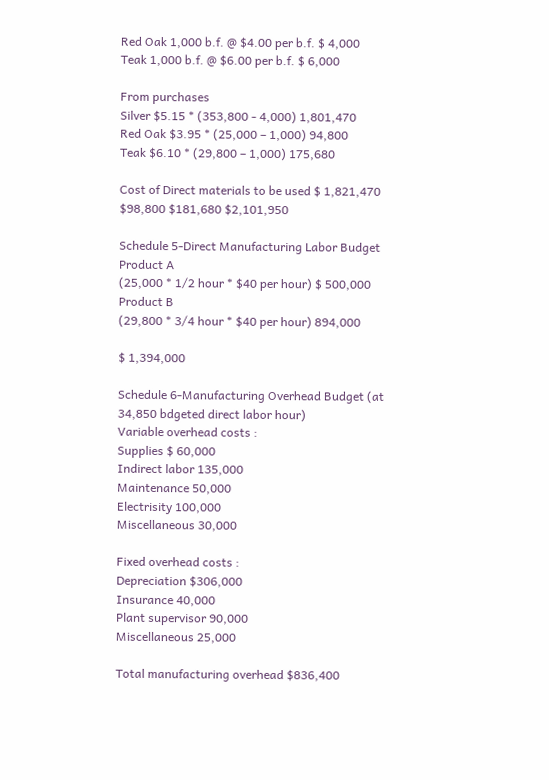Red Oak 1,000 b.f. @ $4.00 per b.f. $ 4,000
Teak 1,000 b.f. @ $6.00 per b.f. $ 6,000

From purchases
Silver $5.15 * (353,800 - 4,000) 1,801,470
Red Oak $3.95 * (25,000 – 1,000) 94,800
Teak $6.10 * (29,800 – 1,000) 175,680

Cost of Direct materials to be used $ 1,821,470 $98,800 $181,680 $2,101,950

Schedule 5-Direct Manufacturing Labor Budget
Product A
(25,000 * 1/2 hour * $40 per hour) $ 500,000
Product B
(29,800 * 3/4 hour * $40 per hour) 894,000

$ 1,394,000

Schedule 6-Manufacturing Overhead Budget (at 34,850 bdgeted direct labor hour)
Variable overhead costs :
Supplies $ 60,000
Indirect labor 135,000
Maintenance 50,000
Electrisity 100,000
Miscellaneous 30,000

Fixed overhead costs :
Depreciation $306,000
Insurance 40,000
Plant supervisor 90,000
Miscellaneous 25,000

Total manufacturing overhead $836,400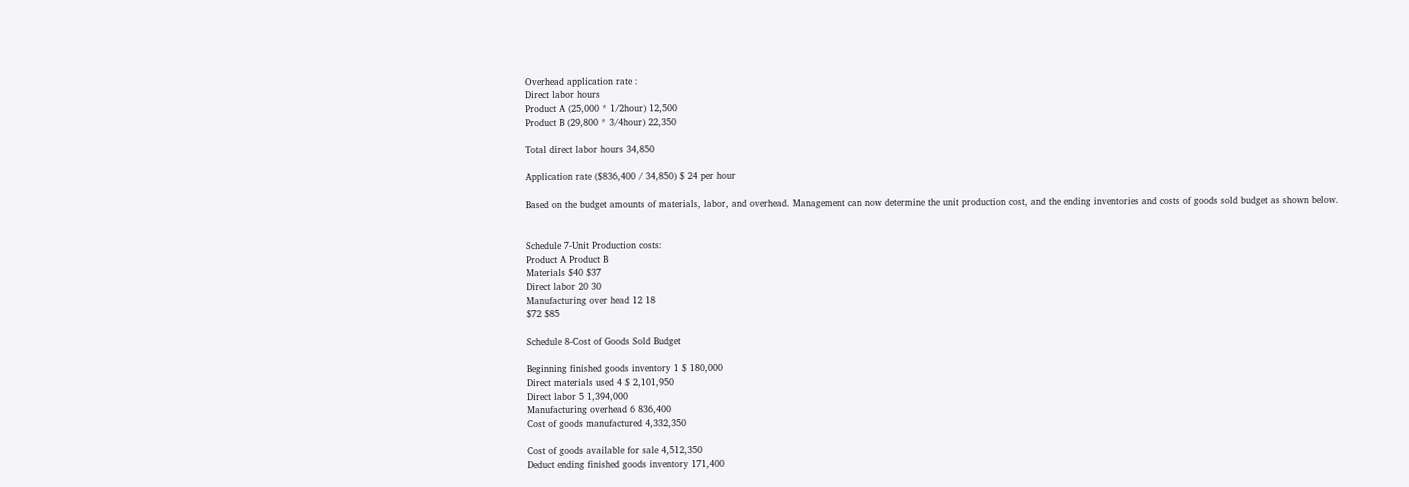Overhead application rate :
Direct labor hours
Product A (25,000 * 1/2hour) 12,500
Product B (29,800 * 3/4hour) 22,350

Total direct labor hours 34,850

Application rate ($836,400 / 34,850) $ 24 per hour

Based on the budget amounts of materials, labor, and overhead. Management can now determine the unit production cost, and the ending inventories and costs of goods sold budget as shown below.


Schedule 7-Unit Production costs:
Product A Product B
Materials $40 $37
Direct labor 20 30
Manufacturing over head 12 18
$72 $85

Schedule 8-Cost of Goods Sold Budget

Beginning finished goods inventory 1 $ 180,000
Direct materials used 4 $ 2,101,950
Direct labor 5 1,394,000
Manufacturing overhead 6 836,400
Cost of goods manufactured 4,332,350

Cost of goods available for sale 4,512,350
Deduct ending finished goods inventory 171,400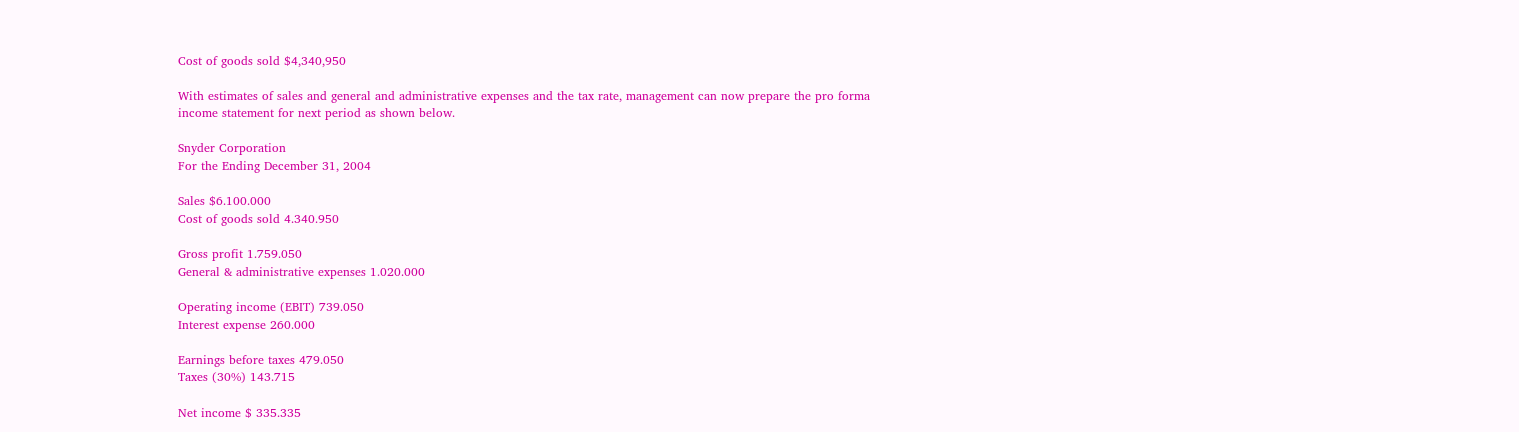Cost of goods sold $4,340,950

With estimates of sales and general and administrative expenses and the tax rate, management can now prepare the pro forma income statement for next period as shown below.

Snyder Corporation
For the Ending December 31, 2004

Sales $6.100.000
Cost of goods sold 4.340.950

Gross profit 1.759.050
General & administrative expenses 1.020.000

Operating income (EBIT) 739.050
Interest expense 260.000

Earnings before taxes 479.050
Taxes (30%) 143.715

Net income $ 335.335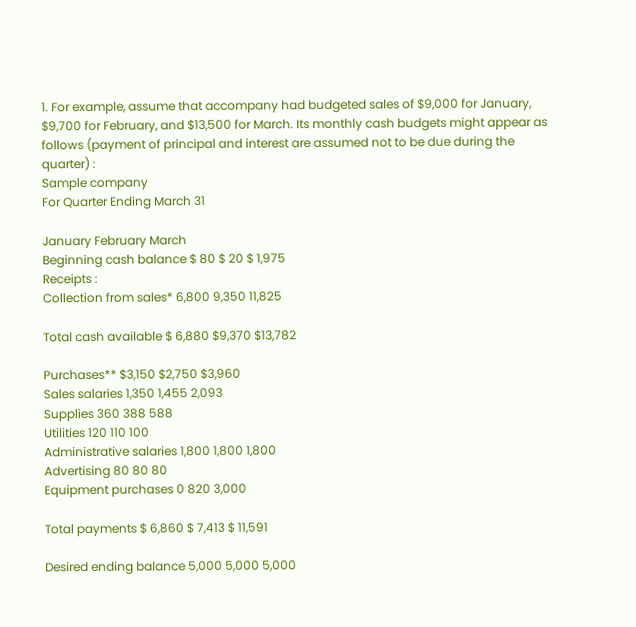1. For example, assume that accompany had budgeted sales of $9,000 for January, $9,700 for February, and $13,500 for March. Its monthly cash budgets might appear as follows (payment of principal and interest are assumed not to be due during the quarter) :
Sample company
For Quarter Ending March 31

January February March
Beginning cash balance $ 80 $ 20 $ 1,975
Receipts :
Collection from sales* 6,800 9,350 11,825

Total cash available $ 6,880 $9,370 $13,782

Purchases** $3,150 $2,750 $3,960
Sales salaries 1,350 1,455 2,093
Supplies 360 388 588
Utilities 120 110 100
Administrative salaries 1,800 1,800 1,800
Advertising 80 80 80
Equipment purchases 0 820 3,000

Total payments $ 6,860 $ 7,413 $ 11,591

Desired ending balance 5,000 5,000 5,000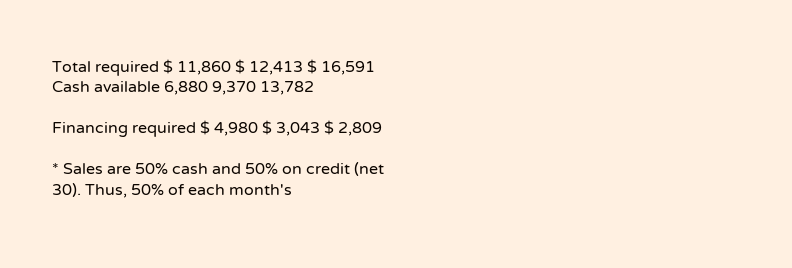Total required $ 11,860 $ 12,413 $ 16,591
Cash available 6,880 9,370 13,782

Financing required $ 4,980 $ 3,043 $ 2,809

* Sales are 50% cash and 50% on credit (net 30). Thus, 50% of each month's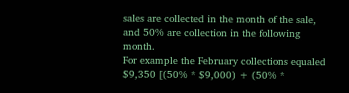sales are collected in the month of the sale, and 50% are collection in the following month.
For example the February collections equaled $9,350 [(50% * $9,000) + (50% *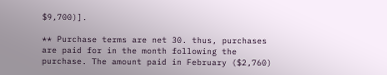$9,700)].

** Purchase terms are net 30. thus, purchases are paid for in the month following the purchase. The amount paid in February ($2,760)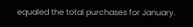equaled the total purchases for January.